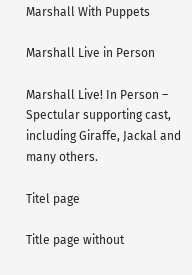Marshall With Puppets

Marshall Live in Person

Marshall Live! In Person – Spectular supporting cast, including Giraffe, Jackal and many others.

Titel page

Title page without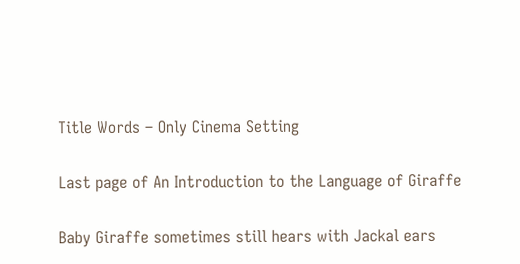Title Words – Only Cinema Setting

Last page of An Introduction to the Language of Giraffe

Baby Giraffe sometimes still hears with Jackal ears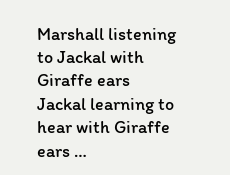Marshall listening to Jackal with Giraffe ears
Jackal learning to hear with Giraffe ears …